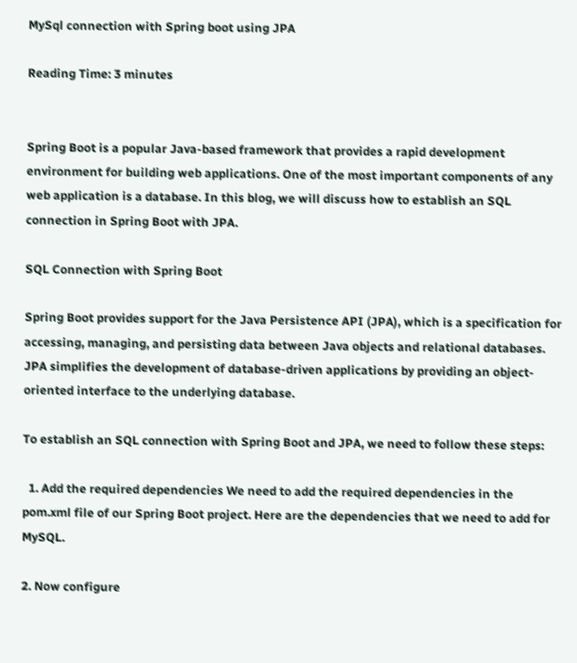MySql connection with Spring boot using JPA

Reading Time: 3 minutes


Spring Boot is a popular Java-based framework that provides a rapid development environment for building web applications. One of the most important components of any web application is a database. In this blog, we will discuss how to establish an SQL connection in Spring Boot with JPA.

SQL Connection with Spring Boot

Spring Boot provides support for the Java Persistence API (JPA), which is a specification for accessing, managing, and persisting data between Java objects and relational databases. JPA simplifies the development of database-driven applications by providing an object-oriented interface to the underlying database.

To establish an SQL connection with Spring Boot and JPA, we need to follow these steps:

  1. Add the required dependencies We need to add the required dependencies in the pom.xml file of our Spring Boot project. Here are the dependencies that we need to add for MySQL.

2. Now configure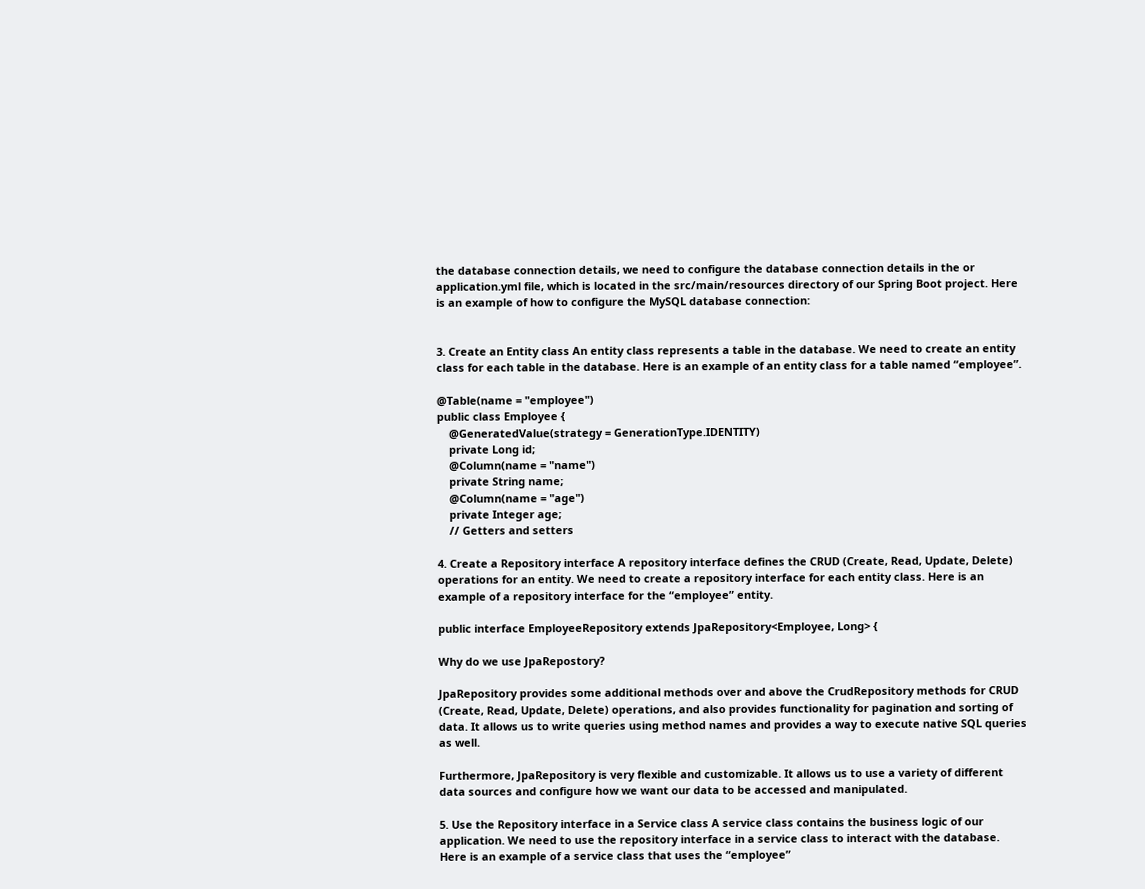the database connection details, we need to configure the database connection details in the or application.yml file, which is located in the src/main/resources directory of our Spring Boot project. Here is an example of how to configure the MySQL database connection:


3. Create an Entity class An entity class represents a table in the database. We need to create an entity class for each table in the database. Here is an example of an entity class for a table named “employee”.

@Table(name = "employee")
public class Employee {
    @GeneratedValue(strategy = GenerationType.IDENTITY)
    private Long id;
    @Column(name = "name")
    private String name;
    @Column(name = "age")
    private Integer age;
    // Getters and setters

4. Create a Repository interface A repository interface defines the CRUD (Create, Read, Update, Delete) operations for an entity. We need to create a repository interface for each entity class. Here is an example of a repository interface for the “employee” entity.

public interface EmployeeRepository extends JpaRepository<Employee, Long> {

Why do we use JpaRepostory?

JpaRepository provides some additional methods over and above the CrudRepository methods for CRUD (Create, Read, Update, Delete) operations, and also provides functionality for pagination and sorting of data. It allows us to write queries using method names and provides a way to execute native SQL queries as well.

Furthermore, JpaRepository is very flexible and customizable. It allows us to use a variety of different data sources and configure how we want our data to be accessed and manipulated.

5. Use the Repository interface in a Service class A service class contains the business logic of our application. We need to use the repository interface in a service class to interact with the database. Here is an example of a service class that uses the “employee”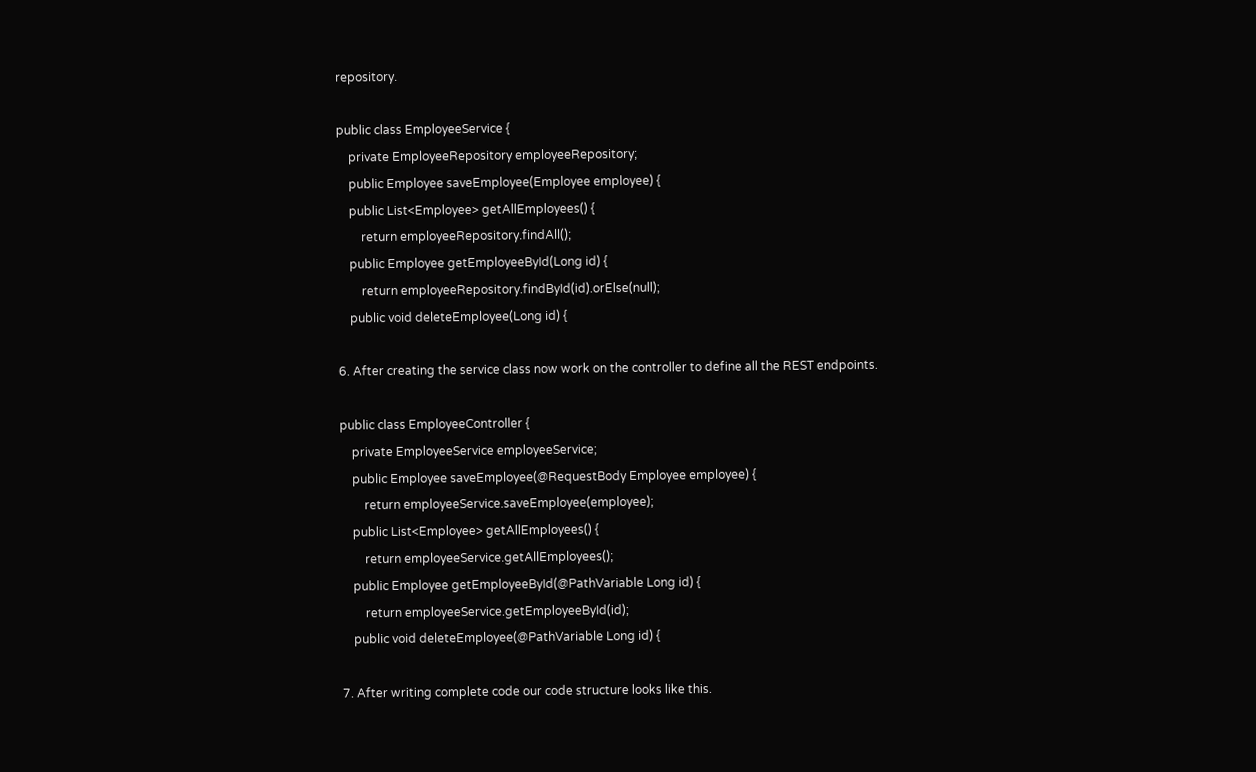repository.

public class EmployeeService {
    private EmployeeRepository employeeRepository;
    public Employee saveEmployee(Employee employee) {
    public List<Employee> getAllEmployees() {
        return employeeRepository.findAll();
    public Employee getEmployeeById(Long id) {
        return employeeRepository.findById(id).orElse(null);
    public void deleteEmployee(Long id) {

6. After creating the service class now work on the controller to define all the REST endpoints.

public class EmployeeController {
    private EmployeeService employeeService;
    public Employee saveEmployee(@RequestBody Employee employee) {
        return employeeService.saveEmployee(employee);
    public List<Employee> getAllEmployees() {
        return employeeService.getAllEmployees();
    public Employee getEmployeeById(@PathVariable Long id) {
        return employeeService.getEmployeeById(id);
    public void deleteEmployee(@PathVariable Long id) {

7. After writing complete code our code structure looks like this.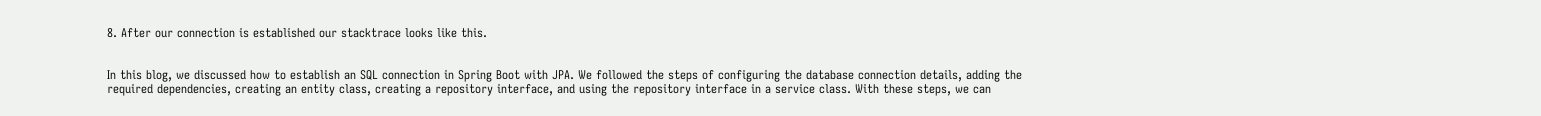8. After our connection is established our stacktrace looks like this.


In this blog, we discussed how to establish an SQL connection in Spring Boot with JPA. We followed the steps of configuring the database connection details, adding the required dependencies, creating an entity class, creating a repository interface, and using the repository interface in a service class. With these steps, we can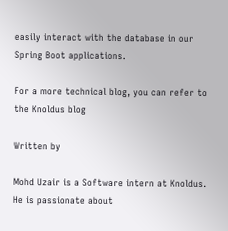easily interact with the database in our Spring Boot applications.

For a more technical blog, you can refer to the Knoldus blog

Written by

Mohd Uzair is a Software intern at Knoldus. He is passionate about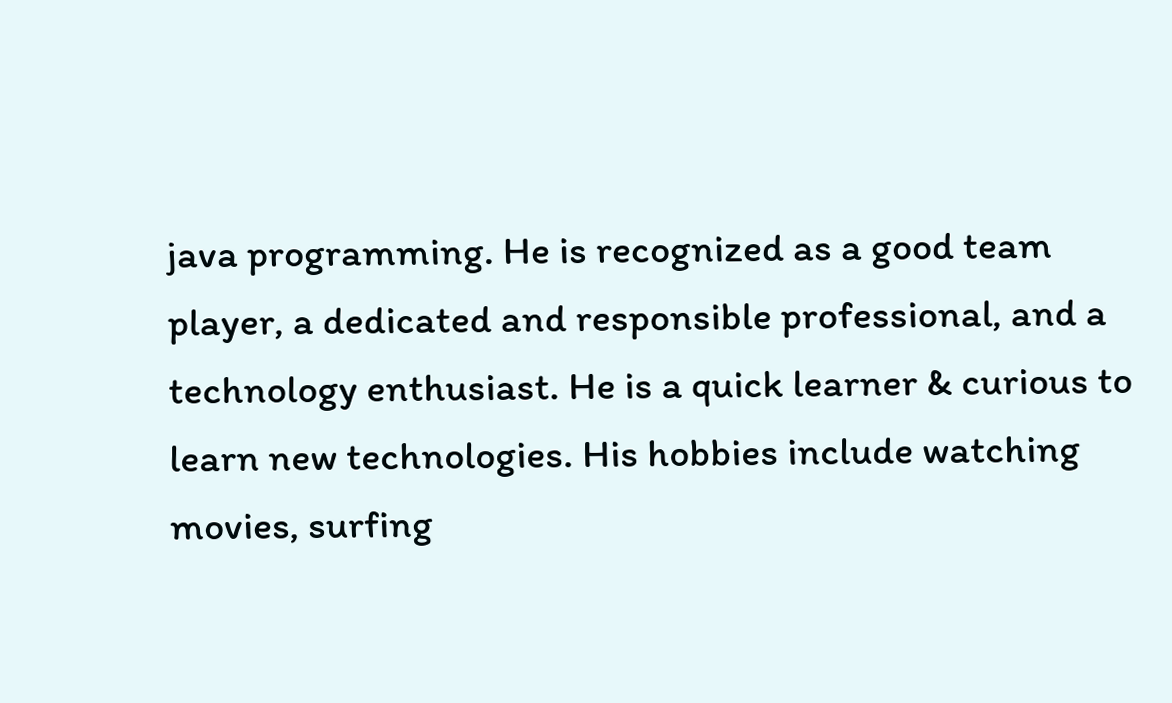java programming. He is recognized as a good team player, a dedicated and responsible professional, and a technology enthusiast. He is a quick learner & curious to learn new technologies. His hobbies include watching movies, surfing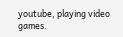youtube, playing video games.